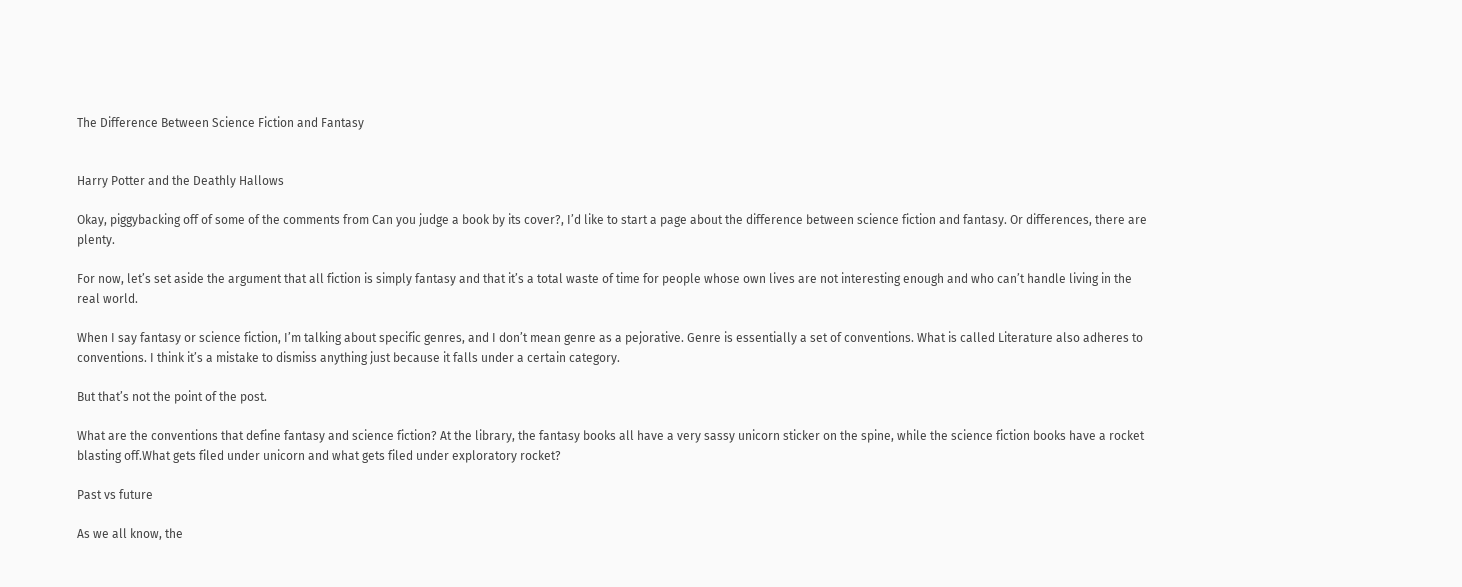The Difference Between Science Fiction and Fantasy


Harry Potter and the Deathly Hallows

Okay, piggybacking off of some of the comments from Can you judge a book by its cover?, I’d like to start a page about the difference between science fiction and fantasy. Or differences, there are plenty.

For now, let’s set aside the argument that all fiction is simply fantasy and that it’s a total waste of time for people whose own lives are not interesting enough and who can’t handle living in the real world.

When I say fantasy or science fiction, I’m talking about specific genres, and I don’t mean genre as a pejorative. Genre is essentially a set of conventions. What is called Literature also adheres to conventions. I think it’s a mistake to dismiss anything just because it falls under a certain category.

But that’s not the point of the post.

What are the conventions that define fantasy and science fiction? At the library, the fantasy books all have a very sassy unicorn sticker on the spine, while the science fiction books have a rocket blasting off.What gets filed under unicorn and what gets filed under exploratory rocket?

Past vs future

As we all know, the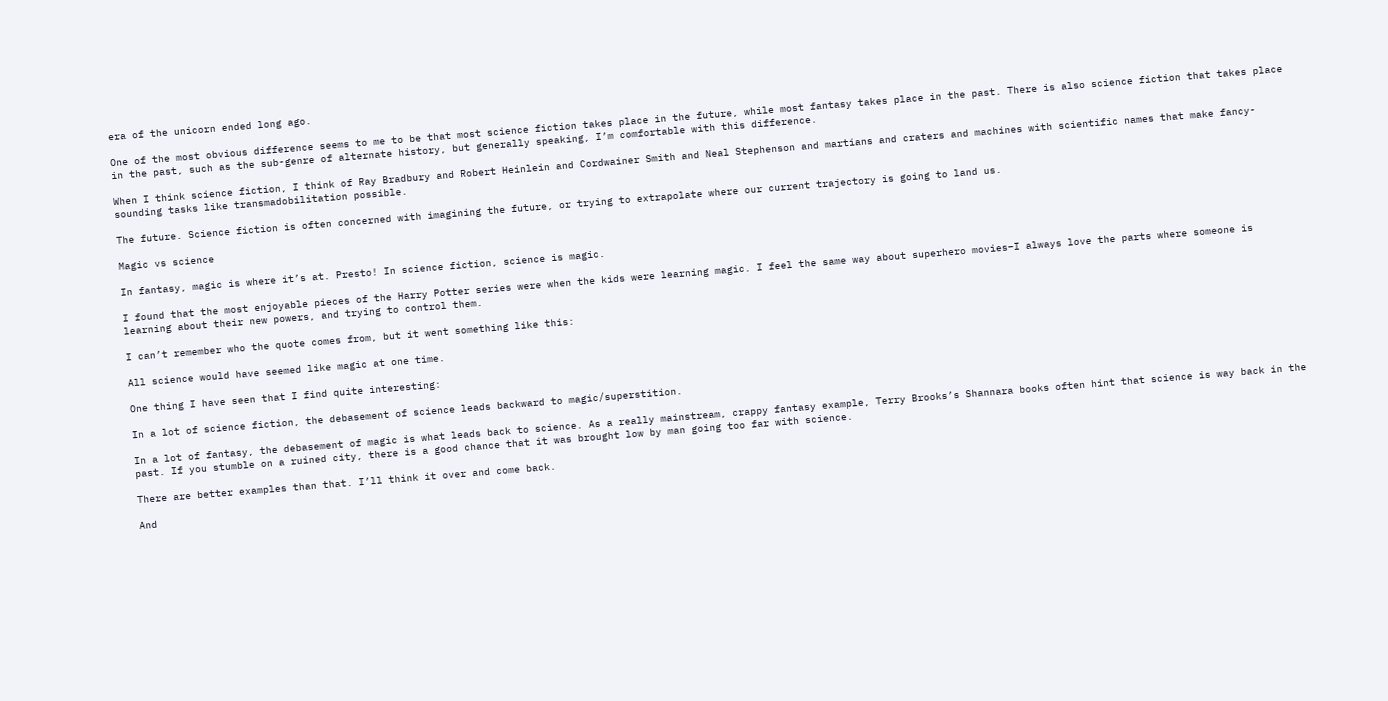era of the unicorn ended long ago.

One of the most obvious difference seems to me to be that most science fiction takes place in the future, while most fantasy takes place in the past. There is also science fiction that takes place in the past, such as the sub-genre of alternate history, but generally speaking, I’m comfortable with this difference.

When I think science fiction, I think of Ray Bradbury and Robert Heinlein and Cordwainer Smith and Neal Stephenson and martians and craters and machines with scientific names that make fancy-sounding tasks like transmadobilitation possible.

The future. Science fiction is often concerned with imagining the future, or trying to extrapolate where our current trajectory is going to land us.

Magic vs science

In fantasy, magic is where it’s at. Presto! In science fiction, science is magic.

I found that the most enjoyable pieces of the Harry Potter series were when the kids were learning magic. I feel the same way about superhero movies–I always love the parts where someone is learning about their new powers, and trying to control them.

I can’t remember who the quote comes from, but it went something like this:

All science would have seemed like magic at one time.

One thing I have seen that I find quite interesting:

In a lot of science fiction, the debasement of science leads backward to magic/superstition.

In a lot of fantasy, the debasement of magic is what leads back to science. As a really mainstream, crappy fantasy example, Terry Brooks’s Shannara books often hint that science is way back in the past. If you stumble on a ruined city, there is a good chance that it was brought low by man going too far with science.

There are better examples than that. I’ll think it over and come back.

And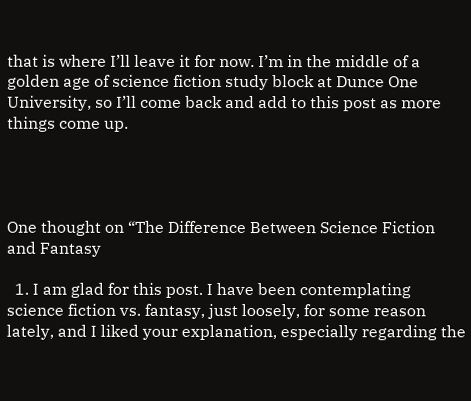that is where I’ll leave it for now. I’m in the middle of a golden age of science fiction study block at Dunce One University, so I’ll come back and add to this post as more things come up.




One thought on “The Difference Between Science Fiction and Fantasy

  1. I am glad for this post. I have been contemplating science fiction vs. fantasy, just loosely, for some reason lately, and I liked your explanation, especially regarding the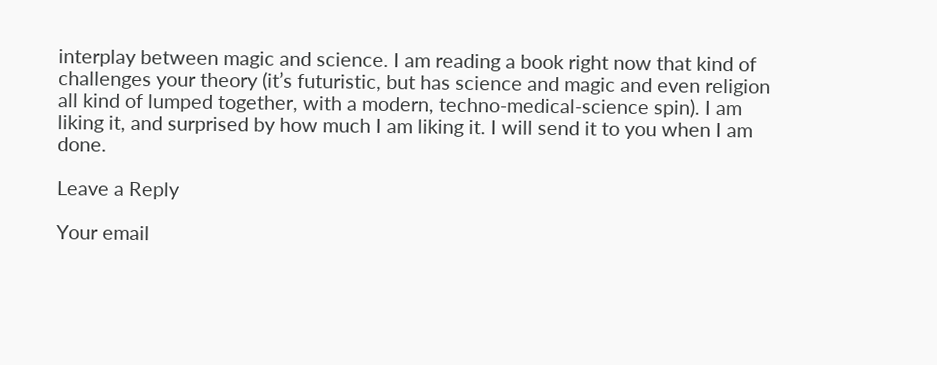interplay between magic and science. I am reading a book right now that kind of challenges your theory (it’s futuristic, but has science and magic and even religion all kind of lumped together, with a modern, techno-medical-science spin). I am liking it, and surprised by how much I am liking it. I will send it to you when I am done.

Leave a Reply

Your email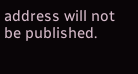address will not be published.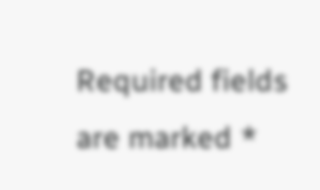Required fields are marked *